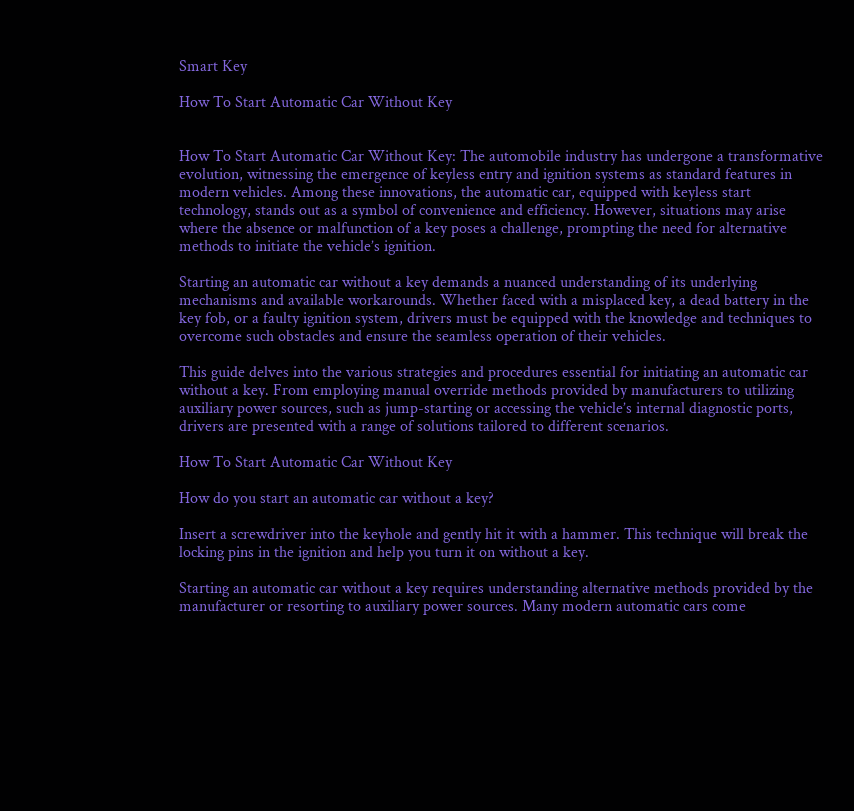Smart Key

How To Start Automatic Car Without Key


How To Start Automatic Car Without Key: The automobile industry has undergone a transformative evolution, witnessing the emergence of keyless entry and ignition systems as standard features in modern vehicles. Among these innovations, the automatic car, equipped with keyless start technology, stands out as a symbol of convenience and efficiency. However, situations may arise where the absence or malfunction of a key poses a challenge, prompting the need for alternative methods to initiate the vehicle’s ignition.

Starting an automatic car without a key demands a nuanced understanding of its underlying mechanisms and available workarounds. Whether faced with a misplaced key, a dead battery in the key fob, or a faulty ignition system, drivers must be equipped with the knowledge and techniques to overcome such obstacles and ensure the seamless operation of their vehicles.

This guide delves into the various strategies and procedures essential for initiating an automatic car without a key. From employing manual override methods provided by manufacturers to utilizing auxiliary power sources, such as jump-starting or accessing the vehicle’s internal diagnostic ports, drivers are presented with a range of solutions tailored to different scenarios.

How To Start Automatic Car Without Key

How do you start an automatic car without a key?

Insert a screwdriver into the keyhole and gently hit it with a hammer. This technique will break the locking pins in the ignition and help you turn it on without a key.

Starting an automatic car without a key requires understanding alternative methods provided by the manufacturer or resorting to auxiliary power sources. Many modern automatic cars come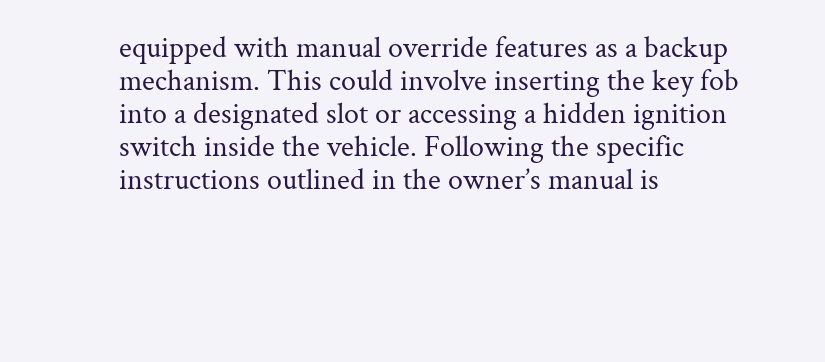equipped with manual override features as a backup mechanism. This could involve inserting the key fob into a designated slot or accessing a hidden ignition switch inside the vehicle. Following the specific instructions outlined in the owner’s manual is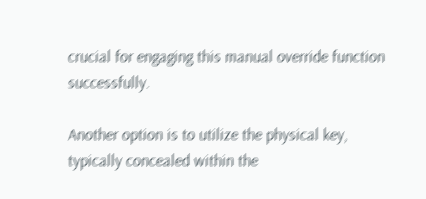crucial for engaging this manual override function successfully.

Another option is to utilize the physical key, typically concealed within the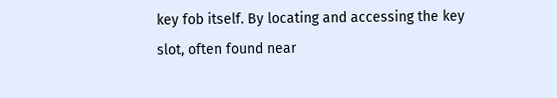key fob itself. By locating and accessing the key slot, often found near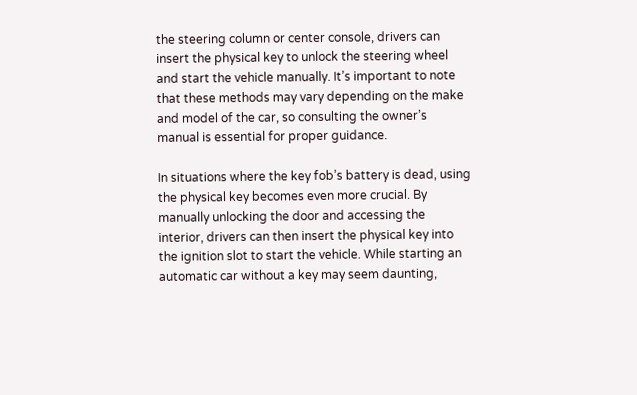the steering column or center console, drivers can insert the physical key to unlock the steering wheel and start the vehicle manually. It’s important to note that these methods may vary depending on the make and model of the car, so consulting the owner’s manual is essential for proper guidance.

In situations where the key fob’s battery is dead, using the physical key becomes even more crucial. By manually unlocking the door and accessing the interior, drivers can then insert the physical key into the ignition slot to start the vehicle. While starting an automatic car without a key may seem daunting,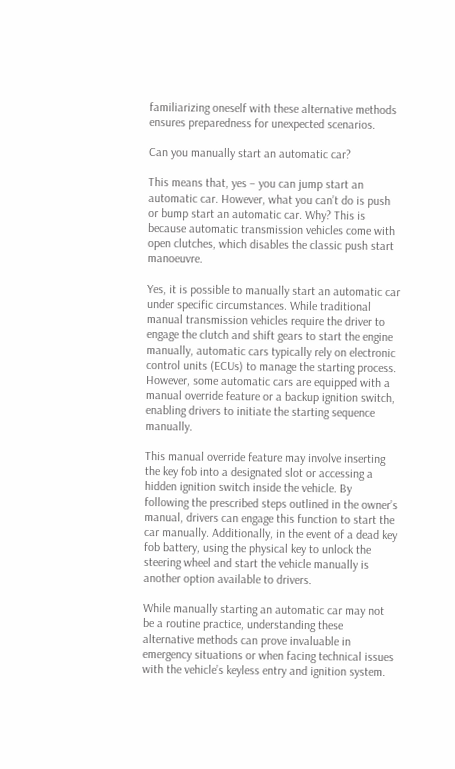familiarizing oneself with these alternative methods ensures preparedness for unexpected scenarios.

Can you manually start an automatic car?

This means that, yes – you can jump start an automatic car. However, what you can’t do is push or bump start an automatic car. Why? This is because automatic transmission vehicles come with open clutches, which disables the classic push start manoeuvre.

Yes, it is possible to manually start an automatic car under specific circumstances. While traditional manual transmission vehicles require the driver to engage the clutch and shift gears to start the engine manually, automatic cars typically rely on electronic control units (ECUs) to manage the starting process. However, some automatic cars are equipped with a manual override feature or a backup ignition switch, enabling drivers to initiate the starting sequence manually.

This manual override feature may involve inserting the key fob into a designated slot or accessing a hidden ignition switch inside the vehicle. By following the prescribed steps outlined in the owner’s manual, drivers can engage this function to start the car manually. Additionally, in the event of a dead key fob battery, using the physical key to unlock the steering wheel and start the vehicle manually is another option available to drivers.

While manually starting an automatic car may not be a routine practice, understanding these alternative methods can prove invaluable in emergency situations or when facing technical issues with the vehicle’s keyless entry and ignition system.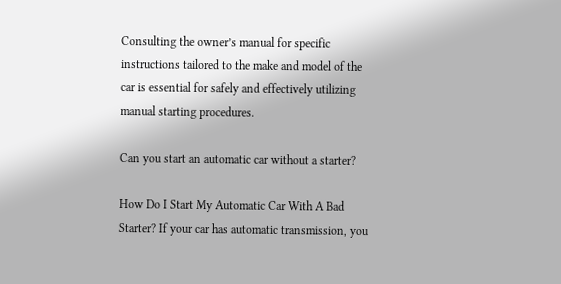Consulting the owner’s manual for specific instructions tailored to the make and model of the car is essential for safely and effectively utilizing manual starting procedures.

Can you start an automatic car without a starter?

How Do I Start My Automatic Car With A Bad Starter? If your car has automatic transmission, you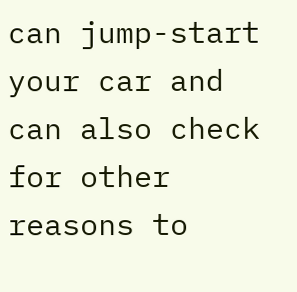can jump-start your car and can also check for other reasons to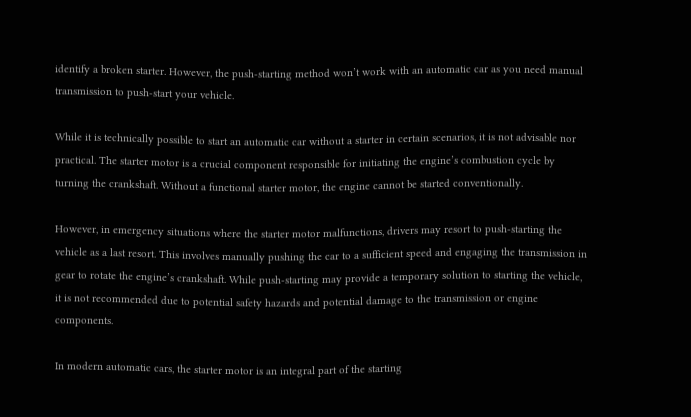identify a broken starter. However, the push-starting method won’t work with an automatic car as you need manual transmission to push-start your vehicle.

While it is technically possible to start an automatic car without a starter in certain scenarios, it is not advisable nor practical. The starter motor is a crucial component responsible for initiating the engine’s combustion cycle by turning the crankshaft. Without a functional starter motor, the engine cannot be started conventionally.

However, in emergency situations where the starter motor malfunctions, drivers may resort to push-starting the vehicle as a last resort. This involves manually pushing the car to a sufficient speed and engaging the transmission in gear to rotate the engine’s crankshaft. While push-starting may provide a temporary solution to starting the vehicle, it is not recommended due to potential safety hazards and potential damage to the transmission or engine components.

In modern automatic cars, the starter motor is an integral part of the starting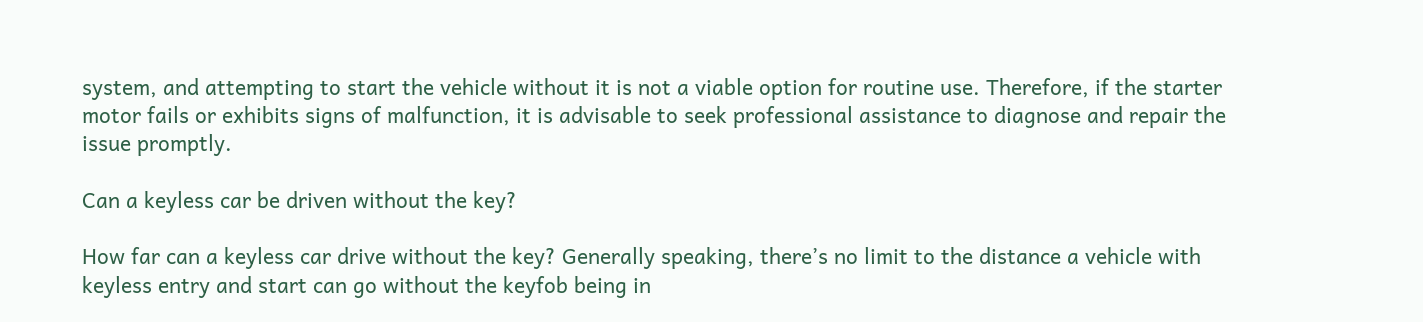system, and attempting to start the vehicle without it is not a viable option for routine use. Therefore, if the starter motor fails or exhibits signs of malfunction, it is advisable to seek professional assistance to diagnose and repair the issue promptly.

Can a keyless car be driven without the key?

How far can a keyless car drive without the key? Generally speaking, there’s no limit to the distance a vehicle with keyless entry and start can go without the keyfob being in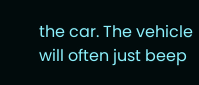the car. The vehicle will often just beep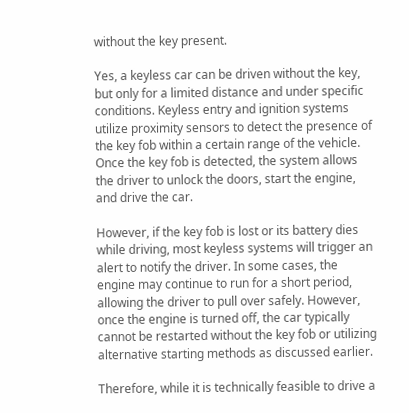without the key present.

Yes, a keyless car can be driven without the key, but only for a limited distance and under specific conditions. Keyless entry and ignition systems utilize proximity sensors to detect the presence of the key fob within a certain range of the vehicle. Once the key fob is detected, the system allows the driver to unlock the doors, start the engine, and drive the car.

However, if the key fob is lost or its battery dies while driving, most keyless systems will trigger an alert to notify the driver. In some cases, the engine may continue to run for a short period, allowing the driver to pull over safely. However, once the engine is turned off, the car typically cannot be restarted without the key fob or utilizing alternative starting methods as discussed earlier.

Therefore, while it is technically feasible to drive a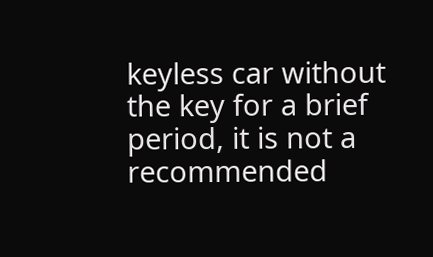keyless car without the key for a brief period, it is not a recommended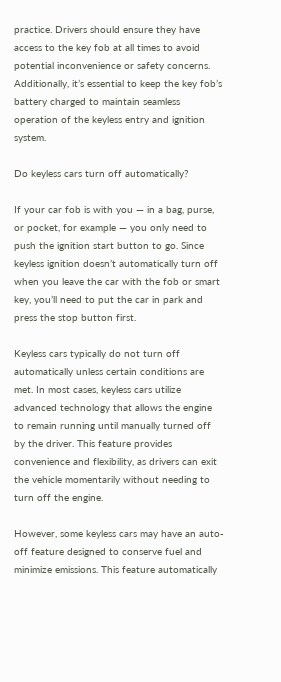practice. Drivers should ensure they have access to the key fob at all times to avoid potential inconvenience or safety concerns. Additionally, it’s essential to keep the key fob’s battery charged to maintain seamless operation of the keyless entry and ignition system.

Do keyless cars turn off automatically?

If your car fob is with you — in a bag, purse, or pocket, for example — you only need to push the ignition start button to go. Since keyless ignition doesn’t automatically turn off when you leave the car with the fob or smart key, you’ll need to put the car in park and press the stop button first.

Keyless cars typically do not turn off automatically unless certain conditions are met. In most cases, keyless cars utilize advanced technology that allows the engine to remain running until manually turned off by the driver. This feature provides convenience and flexibility, as drivers can exit the vehicle momentarily without needing to turn off the engine.

However, some keyless cars may have an auto-off feature designed to conserve fuel and minimize emissions. This feature automatically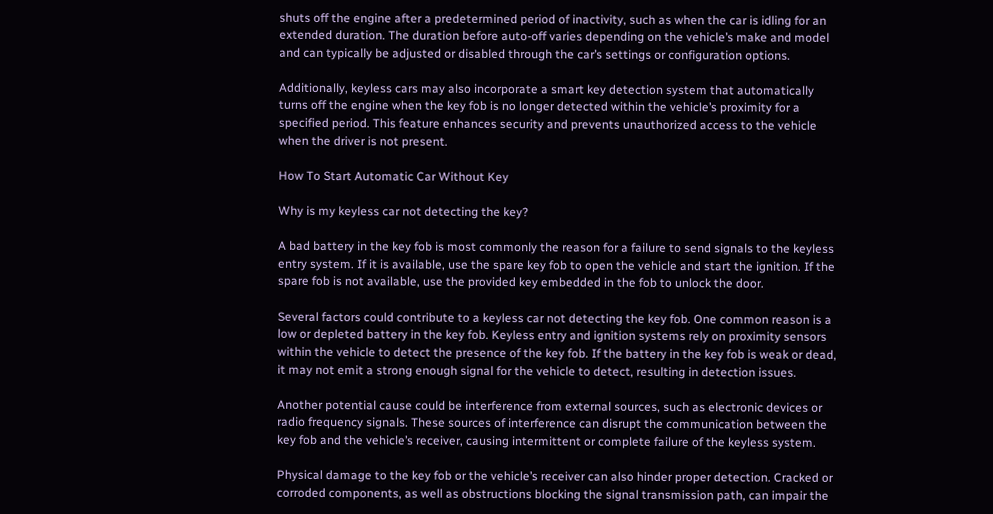shuts off the engine after a predetermined period of inactivity, such as when the car is idling for an extended duration. The duration before auto-off varies depending on the vehicle’s make and model and can typically be adjusted or disabled through the car’s settings or configuration options.

Additionally, keyless cars may also incorporate a smart key detection system that automatically turns off the engine when the key fob is no longer detected within the vehicle’s proximity for a specified period. This feature enhances security and prevents unauthorized access to the vehicle when the driver is not present.

How To Start Automatic Car Without Key

Why is my keyless car not detecting the key?

A bad battery in the key fob is most commonly the reason for a failure to send signals to the keyless entry system. If it is available, use the spare key fob to open the vehicle and start the ignition. If the spare fob is not available, use the provided key embedded in the fob to unlock the door.

Several factors could contribute to a keyless car not detecting the key fob. One common reason is a low or depleted battery in the key fob. Keyless entry and ignition systems rely on proximity sensors within the vehicle to detect the presence of the key fob. If the battery in the key fob is weak or dead, it may not emit a strong enough signal for the vehicle to detect, resulting in detection issues.

Another potential cause could be interference from external sources, such as electronic devices or radio frequency signals. These sources of interference can disrupt the communication between the key fob and the vehicle’s receiver, causing intermittent or complete failure of the keyless system.

Physical damage to the key fob or the vehicle’s receiver can also hinder proper detection. Cracked or corroded components, as well as obstructions blocking the signal transmission path, can impair the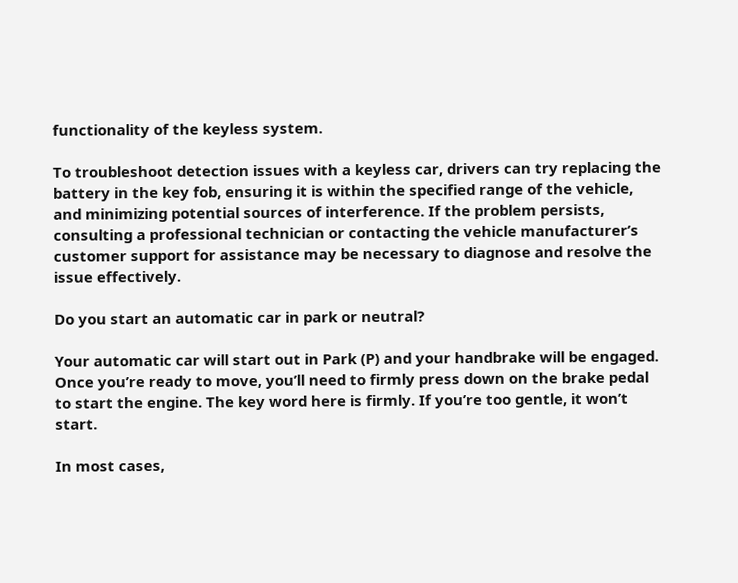functionality of the keyless system.

To troubleshoot detection issues with a keyless car, drivers can try replacing the battery in the key fob, ensuring it is within the specified range of the vehicle, and minimizing potential sources of interference. If the problem persists, consulting a professional technician or contacting the vehicle manufacturer’s customer support for assistance may be necessary to diagnose and resolve the issue effectively.

Do you start an automatic car in park or neutral?

Your automatic car will start out in Park (P) and your handbrake will be engaged. Once you’re ready to move, you’ll need to firmly press down on the brake pedal to start the engine. The key word here is firmly. If you’re too gentle, it won’t start.

In most cases,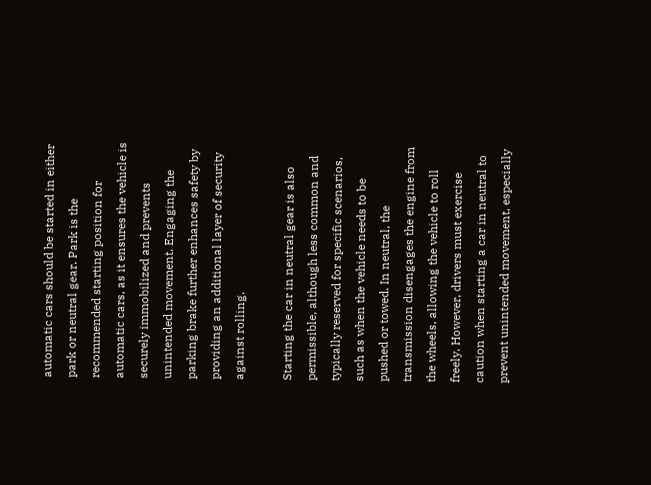automatic cars should be started in either park or neutral gear. Park is the recommended starting position for automatic cars, as it ensures the vehicle is securely immobilized and prevents unintended movement. Engaging the parking brake further enhances safety by providing an additional layer of security against rolling.

Starting the car in neutral gear is also permissible, although less common and typically reserved for specific scenarios, such as when the vehicle needs to be pushed or towed. In neutral, the transmission disengages the engine from the wheels, allowing the vehicle to roll freely. However, drivers must exercise caution when starting a car in neutral to prevent unintended movement, especially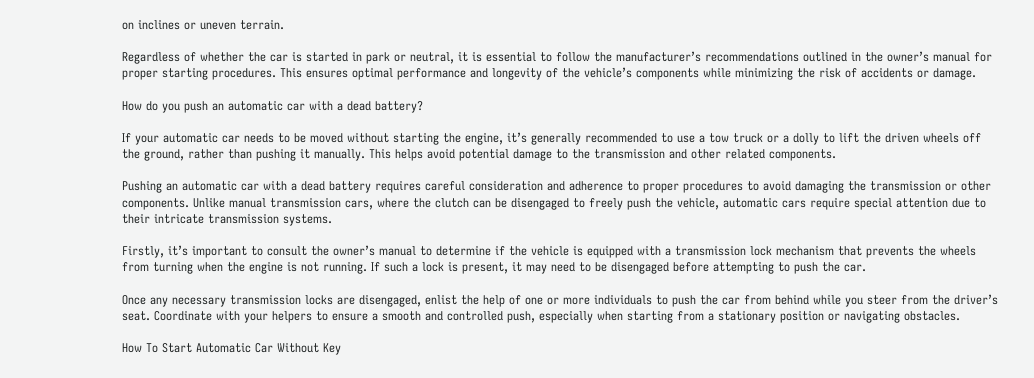on inclines or uneven terrain.

Regardless of whether the car is started in park or neutral, it is essential to follow the manufacturer’s recommendations outlined in the owner’s manual for proper starting procedures. This ensures optimal performance and longevity of the vehicle’s components while minimizing the risk of accidents or damage.

How do you push an automatic car with a dead battery?

If your automatic car needs to be moved without starting the engine, it’s generally recommended to use a tow truck or a dolly to lift the driven wheels off the ground, rather than pushing it manually. This helps avoid potential damage to the transmission and other related components.

Pushing an automatic car with a dead battery requires careful consideration and adherence to proper procedures to avoid damaging the transmission or other components. Unlike manual transmission cars, where the clutch can be disengaged to freely push the vehicle, automatic cars require special attention due to their intricate transmission systems.

Firstly, it’s important to consult the owner’s manual to determine if the vehicle is equipped with a transmission lock mechanism that prevents the wheels from turning when the engine is not running. If such a lock is present, it may need to be disengaged before attempting to push the car.

Once any necessary transmission locks are disengaged, enlist the help of one or more individuals to push the car from behind while you steer from the driver’s seat. Coordinate with your helpers to ensure a smooth and controlled push, especially when starting from a stationary position or navigating obstacles.

How To Start Automatic Car Without Key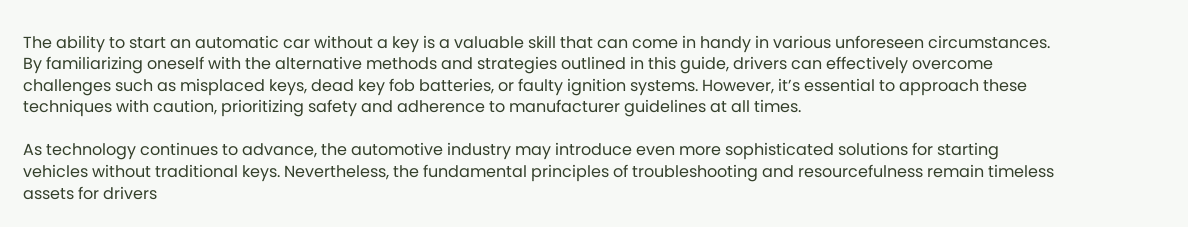The ability to start an automatic car without a key is a valuable skill that can come in handy in various unforeseen circumstances. By familiarizing oneself with the alternative methods and strategies outlined in this guide, drivers can effectively overcome challenges such as misplaced keys, dead key fob batteries, or faulty ignition systems. However, it’s essential to approach these techniques with caution, prioritizing safety and adherence to manufacturer guidelines at all times.

As technology continues to advance, the automotive industry may introduce even more sophisticated solutions for starting vehicles without traditional keys. Nevertheless, the fundamental principles of troubleshooting and resourcefulness remain timeless assets for drivers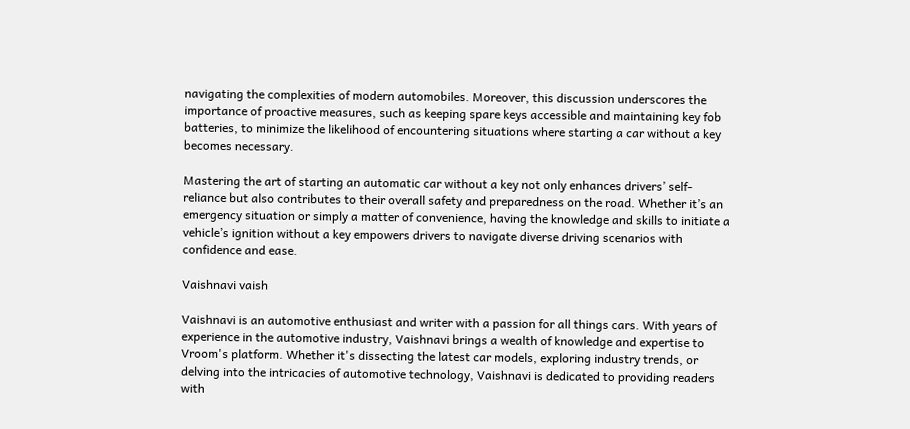navigating the complexities of modern automobiles. Moreover, this discussion underscores the importance of proactive measures, such as keeping spare keys accessible and maintaining key fob batteries, to minimize the likelihood of encountering situations where starting a car without a key becomes necessary.

Mastering the art of starting an automatic car without a key not only enhances drivers’ self-reliance but also contributes to their overall safety and preparedness on the road. Whether it’s an emergency situation or simply a matter of convenience, having the knowledge and skills to initiate a vehicle’s ignition without a key empowers drivers to navigate diverse driving scenarios with confidence and ease.

Vaishnavi vaish

Vaishnavi is an automotive enthusiast and writer with a passion for all things cars. With years of experience in the automotive industry, Vaishnavi brings a wealth of knowledge and expertise to Vroom's platform. Whether it's dissecting the latest car models, exploring industry trends, or delving into the intricacies of automotive technology, Vaishnavi is dedicated to providing readers with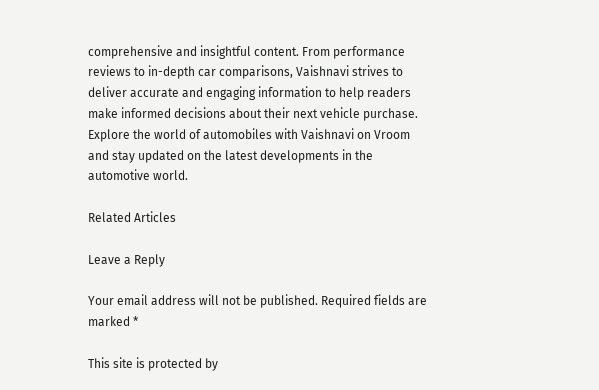comprehensive and insightful content. From performance reviews to in-depth car comparisons, Vaishnavi strives to deliver accurate and engaging information to help readers make informed decisions about their next vehicle purchase. Explore the world of automobiles with Vaishnavi on Vroom and stay updated on the latest developments in the automotive world.

Related Articles

Leave a Reply

Your email address will not be published. Required fields are marked *

This site is protected by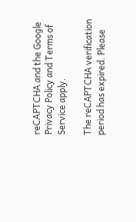reCAPTCHA and the Google Privacy Policy and Terms of Service apply.

The reCAPTCHA verification period has expired. Please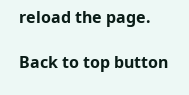reload the page.

Back to top button